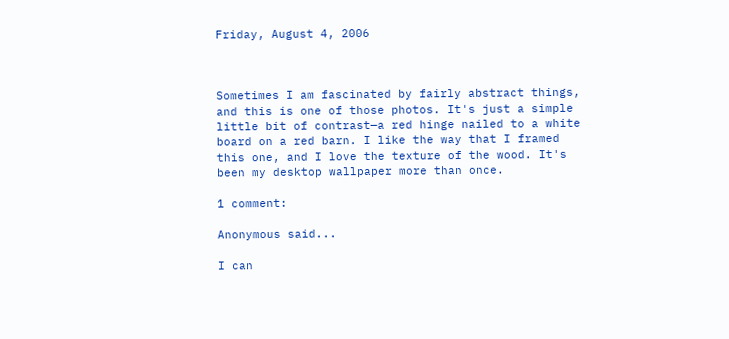Friday, August 4, 2006



Sometimes I am fascinated by fairly abstract things, and this is one of those photos. It's just a simple little bit of contrast—a red hinge nailed to a white board on a red barn. I like the way that I framed this one, and I love the texture of the wood. It's been my desktop wallpaper more than once.

1 comment:

Anonymous said...

I can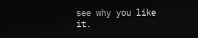see why you like it.